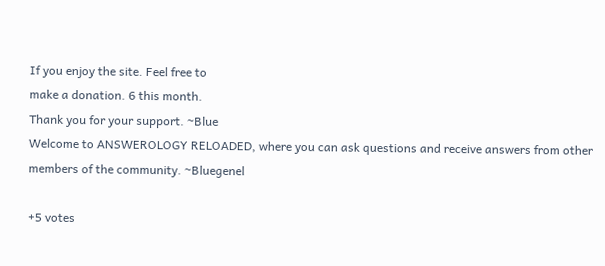If you enjoy the site. Feel free to
make a donation. 6 this month.
Thank you for your support. ~Blue
Welcome to ANSWEROLOGY RELOADED, where you can ask questions and receive answers from other members of the community. ~Bluegenel

+5 votes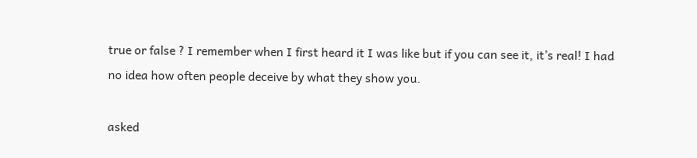true or false ? I remember when I first heard it I was like but if you can see it, it’s real! I had no idea how often people deceive by what they show you.

asked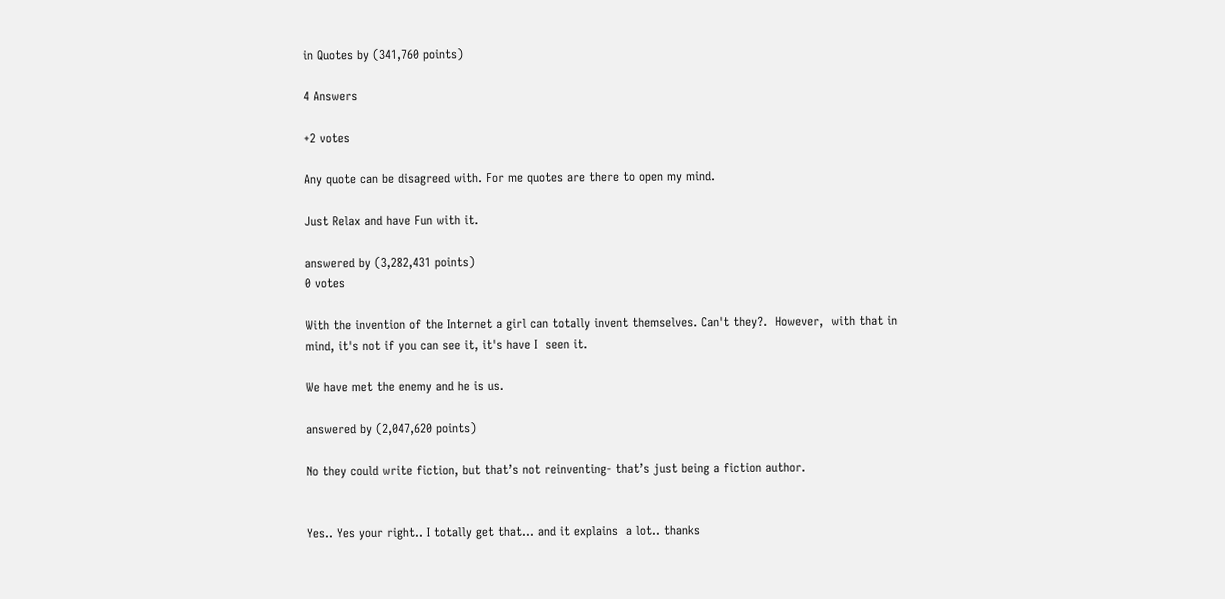in Quotes by (341,760 points)

4 Answers

+2 votes

Any quote can be disagreed with. For me quotes are there to open my mind.

Just Relax and have Fun with it.

answered by (3,282,431 points)
0 votes

With the invention of the Internet a girl can totally invent themselves. Can't they?.  However,  with that in mind, it's not if you can see it, it's have I  seen it.

We have met the enemy and he is us.

answered by (2,047,620 points)

No they could write fiction, but that’s not reinventing- that’s just being a fiction author.


Yes.. Yes your right.. I totally get that... and it explains  a lot.. thanks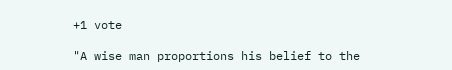+1 vote

"A wise man proportions his belief to the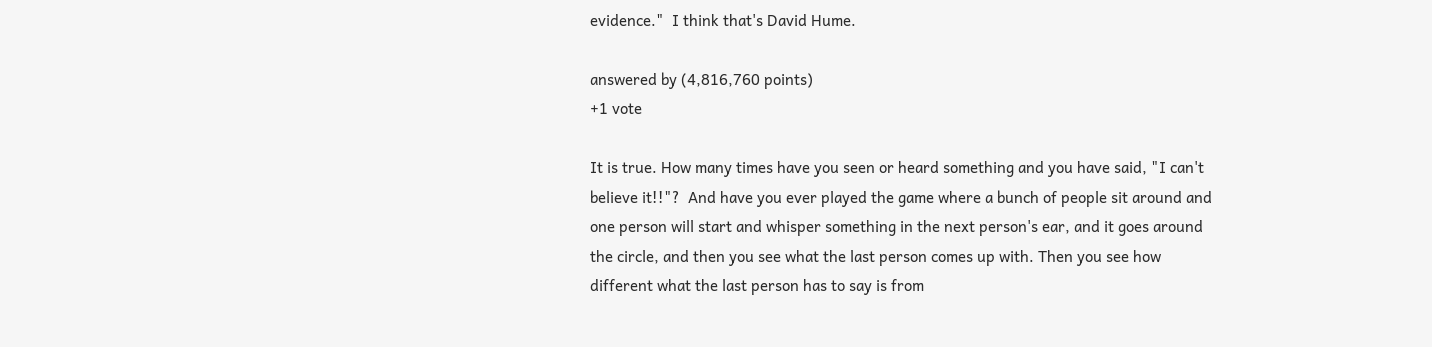evidence."  I think that's David Hume.

answered by (4,816,760 points)
+1 vote

It is true. How many times have you seen or heard something and you have said, "I can't believe it!!"?  And have you ever played the game where a bunch of people sit around and one person will start and whisper something in the next person's ear, and it goes around the circle, and then you see what the last person comes up with. Then you see how different what the last person has to say is from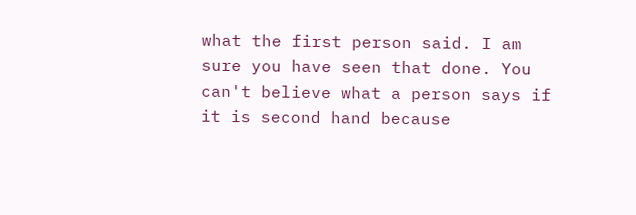what the first person said. I am sure you have seen that done. You can't believe what a person says if it is second hand because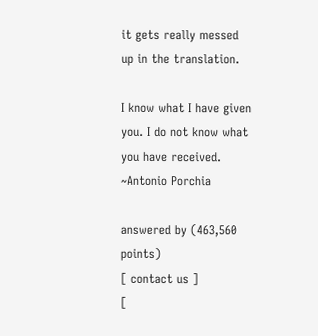it gets really messed up in the translation.

I know what I have given you. I do not know what you have received. ~Antonio Porchia

answered by (463,560 points)
[ contact us ]
[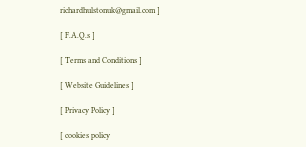richardhulstonuk@gmail.com ]

[ F.A.Q.s ]

[ Terms and Conditions ]

[ Website Guidelines ]

[ Privacy Policy ]

[ cookies policy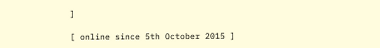]

[ online since 5th October 2015 ]